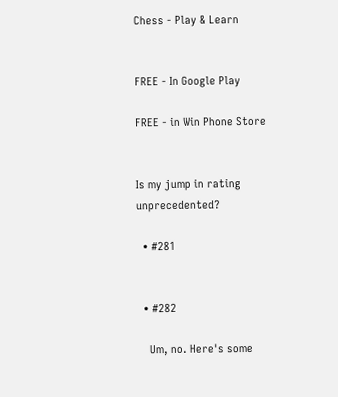Chess - Play & Learn


FREE - In Google Play

FREE - in Win Phone Store


Is my jump in rating unprecedented?

  • #281


  • #282

    Um, no. Here's some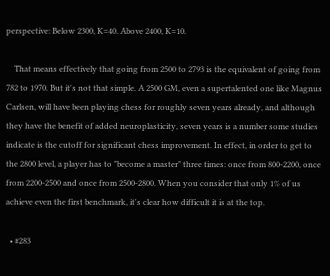perspective: Below 2300, K=40. Above 2400, K=10.

    That means effectively that going from 2500 to 2793 is the equivalent of going from 782 to 1970. But it's not that simple. A 2500 GM, even a supertalented one like Magnus Carlsen, will have been playing chess for roughly seven years already, and although they have the benefit of added neuroplasticity, seven years is a number some studies indicate is the cutoff for significant chess improvement. In effect, in order to get to the 2800 level, a player has to "become a master" three times: once from 800-2200, once from 2200-2500 and once from 2500-2800. When you consider that only 1% of us achieve even the first benchmark, it's clear how difficult it is at the top.

  • #283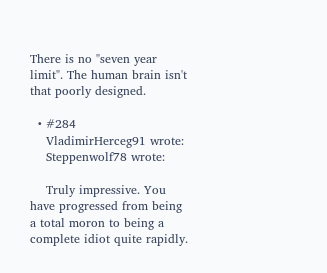There is no "seven year limit". The human brain isn't that poorly designed.

  • #284
    VladimirHerceg91 wrote:
    Steppenwolf78 wrote:

    Truly impressive. You have progressed from being a total moron to being a complete idiot quite rapidly.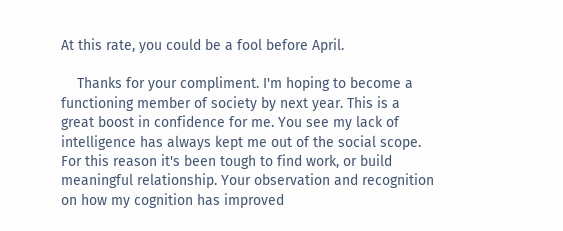At this rate, you could be a fool before April.

    Thanks for your compliment. I'm hoping to become a functioning member of society by next year. This is a great boost in confidence for me. You see my lack of intelligence has always kept me out of the social scope. For this reason it's been tough to find work, or build meaningful relationship. Your observation and recognition on how my cognition has improved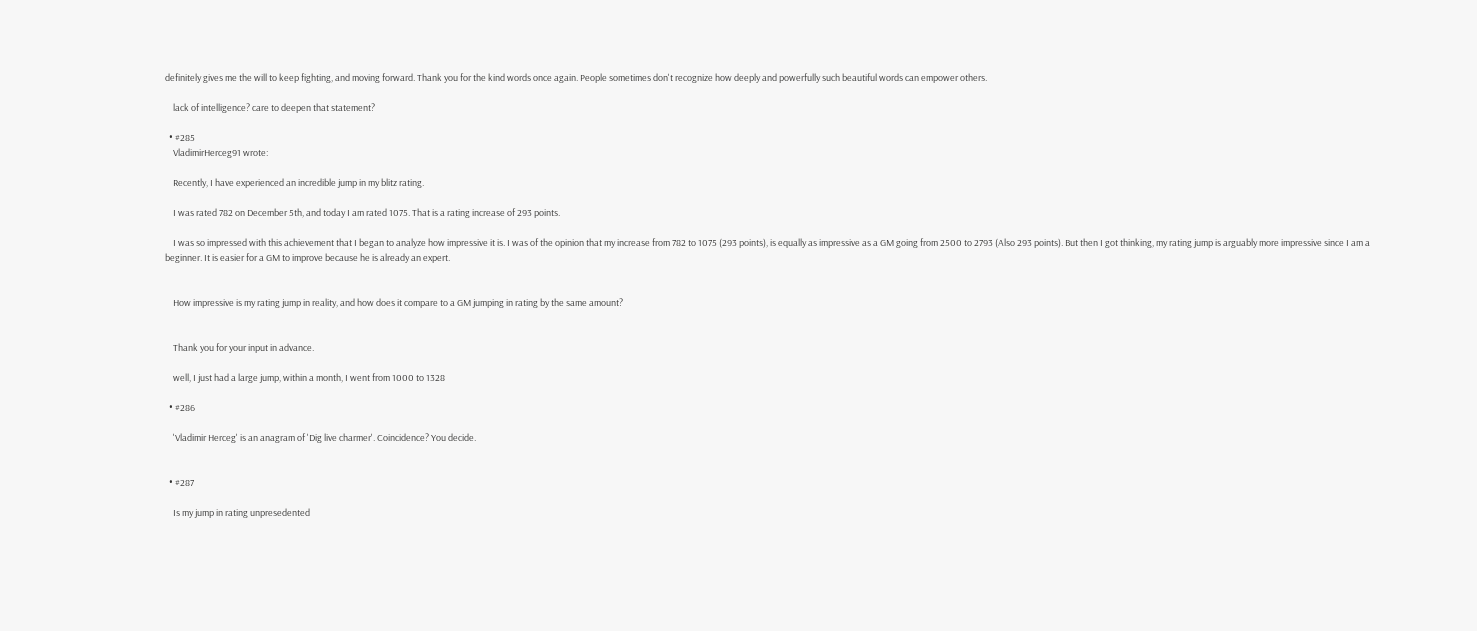definitely gives me the will to keep fighting, and moving forward. Thank you for the kind words once again. People sometimes don't recognize how deeply and powerfully such beautiful words can empower others.

    lack of intelligence? care to deepen that statement?

  • #285
    VladimirHerceg91 wrote:

    Recently, I have experienced an incredible jump in my blitz rating.

    I was rated 782 on December 5th, and today I am rated 1075. That is a rating increase of 293 points.

    I was so impressed with this achievement that I began to analyze how impressive it is. I was of the opinion that my increase from 782 to 1075 (293 points), is equally as impressive as a GM going from 2500 to 2793 (Also 293 points). But then I got thinking, my rating jump is arguably more impressive since I am a beginner. It is easier for a GM to improve because he is already an expert.


    How impressive is my rating jump in reality, and how does it compare to a GM jumping in rating by the same amount?


    Thank you for your input in advance.

    well, I just had a large jump, within a month, I went from 1000 to 1328

  • #286

    'Vladimir Herceg' is an anagram of 'Dig live charmer'. Coincidence? You decide.


  • #287

    Is my jump in rating unpresedented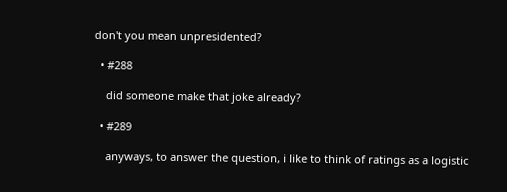don't you mean unpresidented?

  • #288

    did someone make that joke already?

  • #289

    anyways, to answer the question, i like to think of ratings as a logistic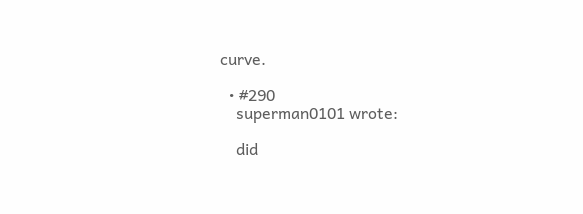curve.

  • #290
    superman0101 wrote:

    did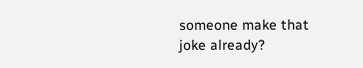someone make that joke already?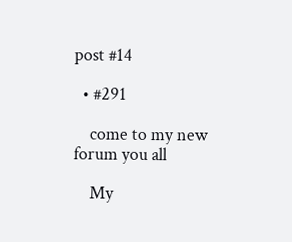post #14

  • #291

    come to my new forum you all

    My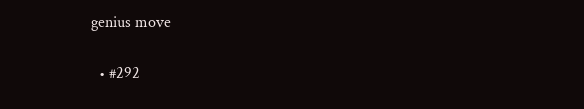genius move

  • #292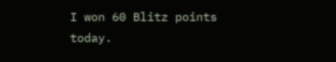I won 60 Blitz points today.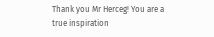Thank you Mr Herceg! You are a true inspiration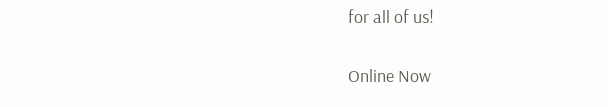for all of us!


Online Now